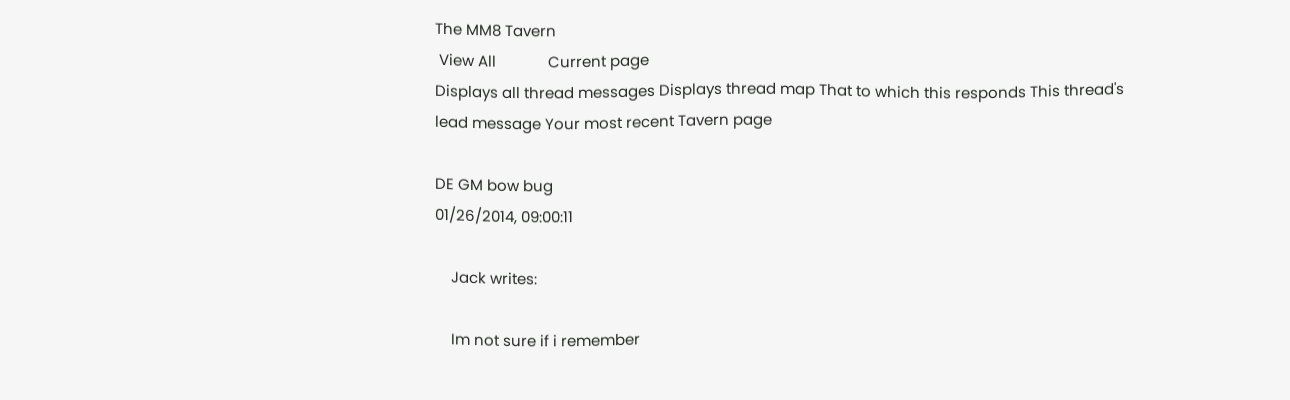The MM8 Tavern
 View All             Current page
Displays all thread messages Displays thread map That to which this responds This thread's lead message Your most recent Tavern page

DE GM bow bug
01/26/2014, 09:00:11

    Jack writes:

    Im not sure if i remember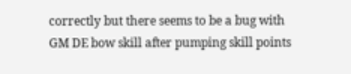correctly but there seems to be a bug with GM DE bow skill after pumping skill points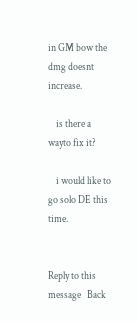in GM bow the dmg doesnt increase.

    is there a wayto fix it?

    i would like to go solo DE this time.


Reply to this message   Back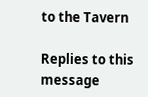to the Tavern

Replies to this message